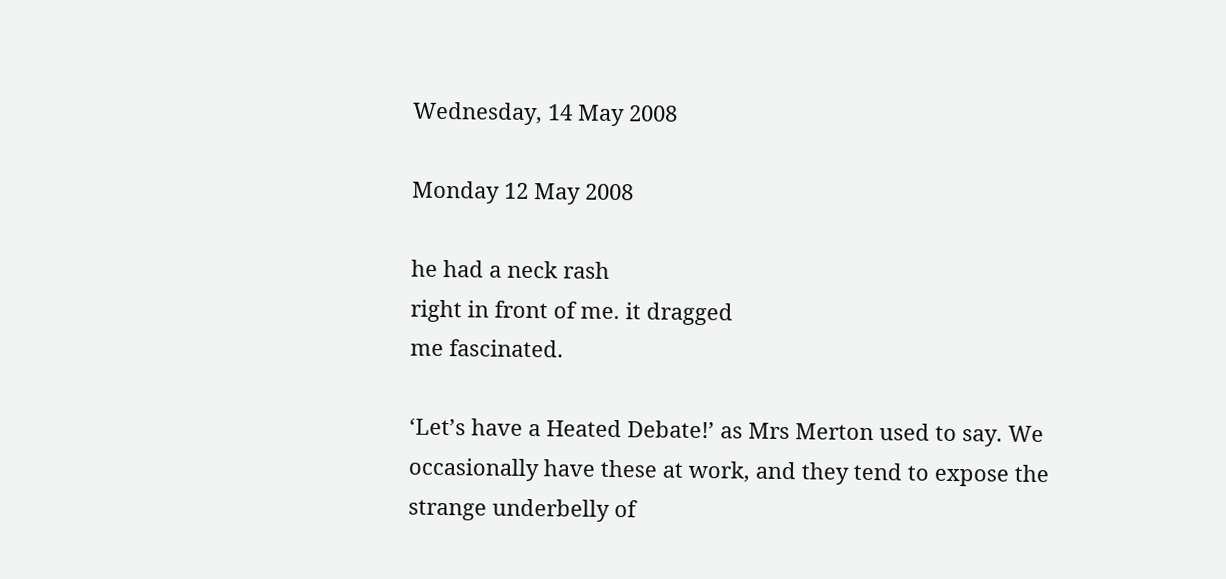Wednesday, 14 May 2008

Monday 12 May 2008

he had a neck rash
right in front of me. it dragged
me fascinated.

‘Let’s have a Heated Debate!’ as Mrs Merton used to say. We occasionally have these at work, and they tend to expose the strange underbelly of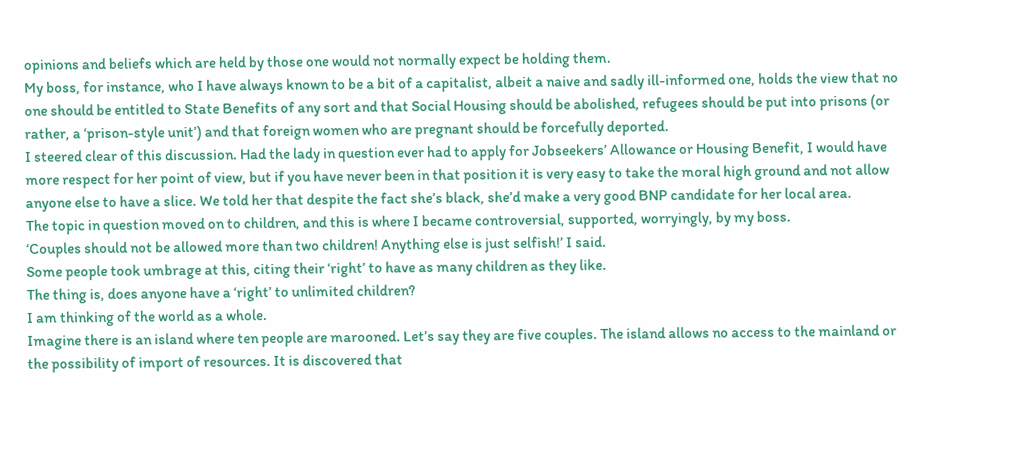opinions and beliefs which are held by those one would not normally expect be holding them.
My boss, for instance, who I have always known to be a bit of a capitalist, albeit a naive and sadly ill-informed one, holds the view that no one should be entitled to State Benefits of any sort and that Social Housing should be abolished, refugees should be put into prisons (or rather, a ‘prison-style unit’) and that foreign women who are pregnant should be forcefully deported.
I steered clear of this discussion. Had the lady in question ever had to apply for Jobseekers’ Allowance or Housing Benefit, I would have more respect for her point of view, but if you have never been in that position it is very easy to take the moral high ground and not allow anyone else to have a slice. We told her that despite the fact she’s black, she’d make a very good BNP candidate for her local area.
The topic in question moved on to children, and this is where I became controversial, supported, worryingly, by my boss.
‘Couples should not be allowed more than two children! Anything else is just selfish!’ I said.
Some people took umbrage at this, citing their ‘right’ to have as many children as they like.
The thing is, does anyone have a ‘right’ to unlimited children?
I am thinking of the world as a whole.
Imagine there is an island where ten people are marooned. Let’s say they are five couples. The island allows no access to the mainland or the possibility of import of resources. It is discovered that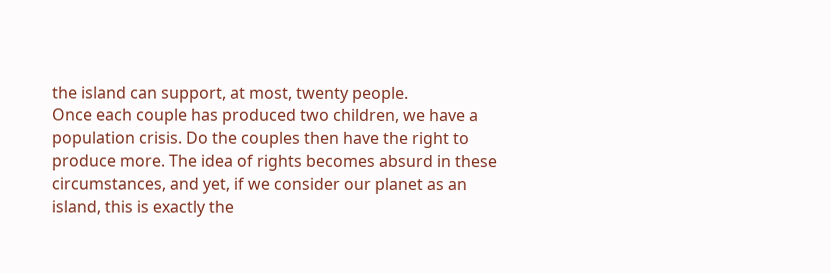the island can support, at most, twenty people.
Once each couple has produced two children, we have a population crisis. Do the couples then have the right to produce more. The idea of rights becomes absurd in these circumstances, and yet, if we consider our planet as an island, this is exactly the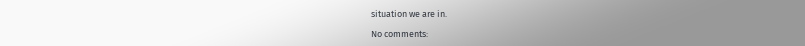situation we are in.

No comments: